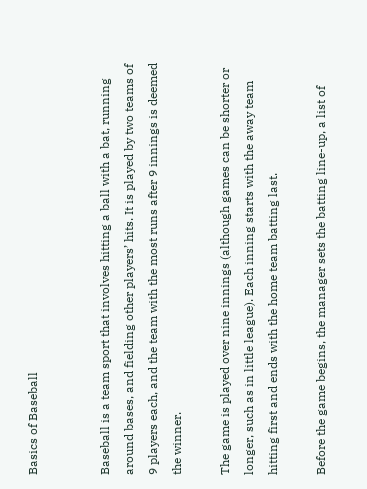Basics of Baseball


Baseball is a team sport that involves hitting a ball with a bat, running around bases, and fielding other players’ hits. It is played by two teams of 9 players each, and the team with the most runs after 9 innings is deemed the winner.

The game is played over nine innings (although games can be shorter or longer, such as in little league). Each inning starts with the away team hitting first and ends with the home team batting last.

Before the game begins, the manager sets the batting line-up, a list of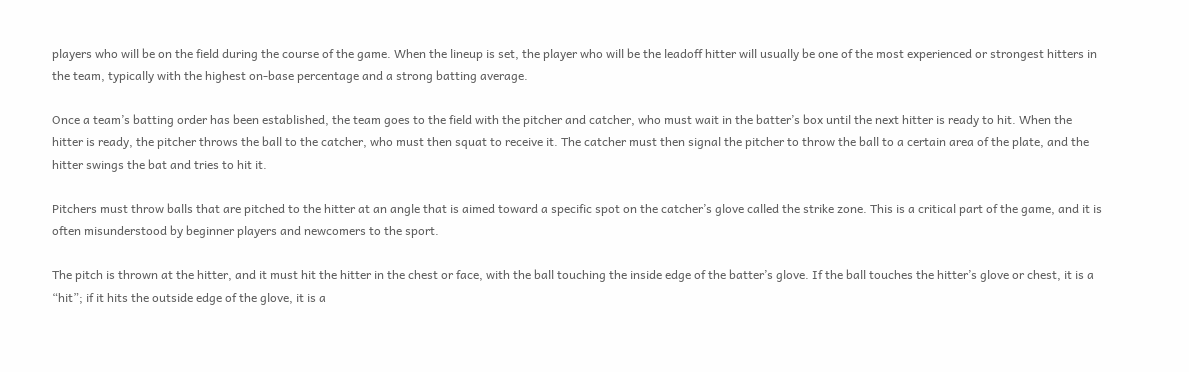players who will be on the field during the course of the game. When the lineup is set, the player who will be the leadoff hitter will usually be one of the most experienced or strongest hitters in the team, typically with the highest on-base percentage and a strong batting average.

Once a team’s batting order has been established, the team goes to the field with the pitcher and catcher, who must wait in the batter’s box until the next hitter is ready to hit. When the hitter is ready, the pitcher throws the ball to the catcher, who must then squat to receive it. The catcher must then signal the pitcher to throw the ball to a certain area of the plate, and the hitter swings the bat and tries to hit it.

Pitchers must throw balls that are pitched to the hitter at an angle that is aimed toward a specific spot on the catcher’s glove called the strike zone. This is a critical part of the game, and it is often misunderstood by beginner players and newcomers to the sport.

The pitch is thrown at the hitter, and it must hit the hitter in the chest or face, with the ball touching the inside edge of the batter’s glove. If the ball touches the hitter’s glove or chest, it is a “hit”; if it hits the outside edge of the glove, it is a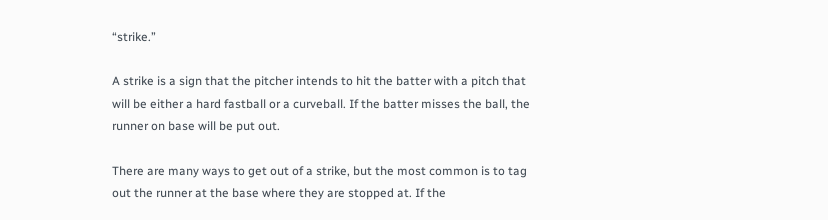“strike.”

A strike is a sign that the pitcher intends to hit the batter with a pitch that will be either a hard fastball or a curveball. If the batter misses the ball, the runner on base will be put out.

There are many ways to get out of a strike, but the most common is to tag out the runner at the base where they are stopped at. If the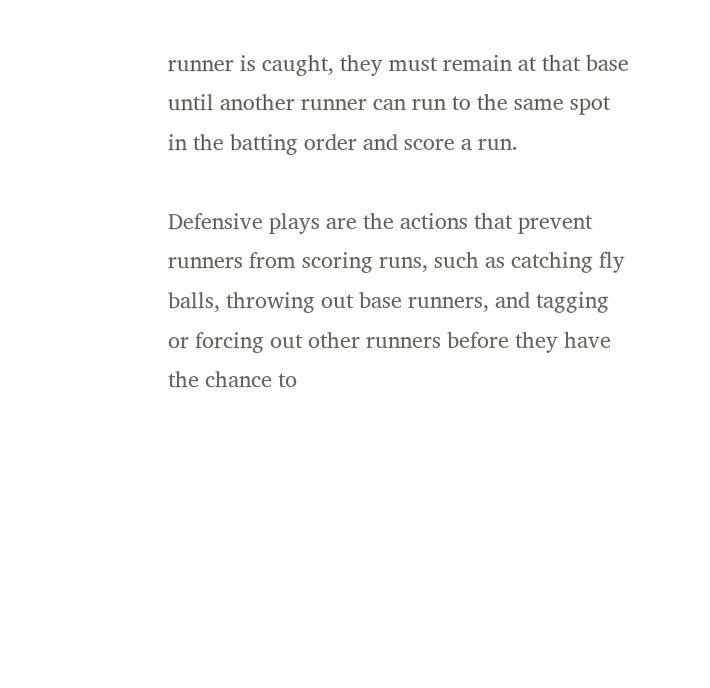runner is caught, they must remain at that base until another runner can run to the same spot in the batting order and score a run.

Defensive plays are the actions that prevent runners from scoring runs, such as catching fly balls, throwing out base runners, and tagging or forcing out other runners before they have the chance to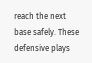reach the next base safely. These defensive plays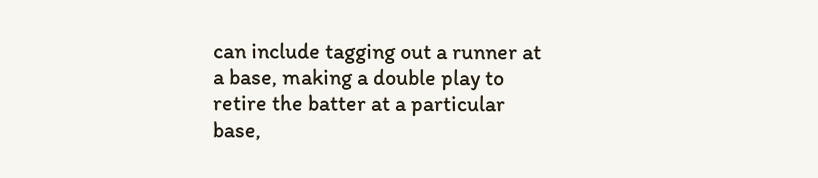can include tagging out a runner at a base, making a double play to retire the batter at a particular base,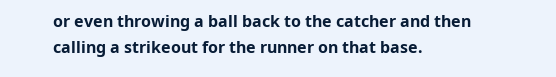or even throwing a ball back to the catcher and then calling a strikeout for the runner on that base.